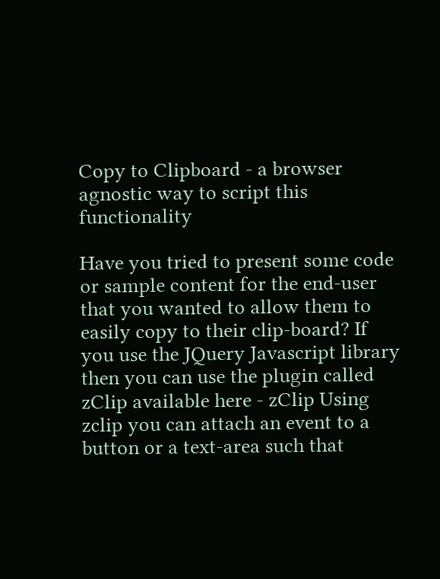Copy to Clipboard - a browser agnostic way to script this functionality

Have you tried to present some code or sample content for the end-user that you wanted to allow them to easily copy to their clip-board? If you use the JQuery Javascript library then you can use the plugin called zClip available here - zClip Using zclip you can attach an event to a button or a text-area such that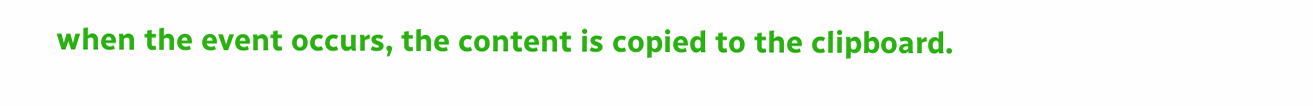when the event occurs, the content is copied to the clipboard.